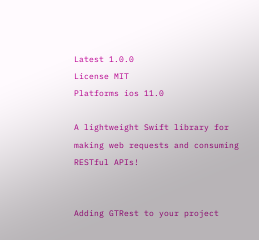Latest 1.0.0
License MIT
Platforms ios 11.0

A lightweight Swift library for making web requests and consuming RESTful APIs!


Adding GTRest to your project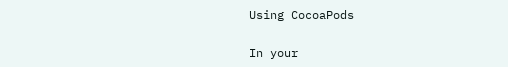Using CocoaPods

In your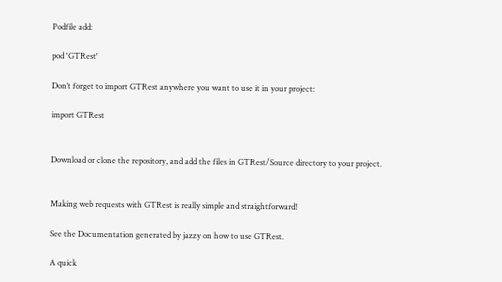Podfile add:

pod 'GTRest'

Don’t forget to import GTRest anywhere you want to use it in your project:

import GTRest


Download or clone the repository, and add the files in GTRest/Source directory to your project.


Making web requests with GTRest is really simple and straightforward!

See the Documentation generated by jazzy on how to use GTRest.

A quick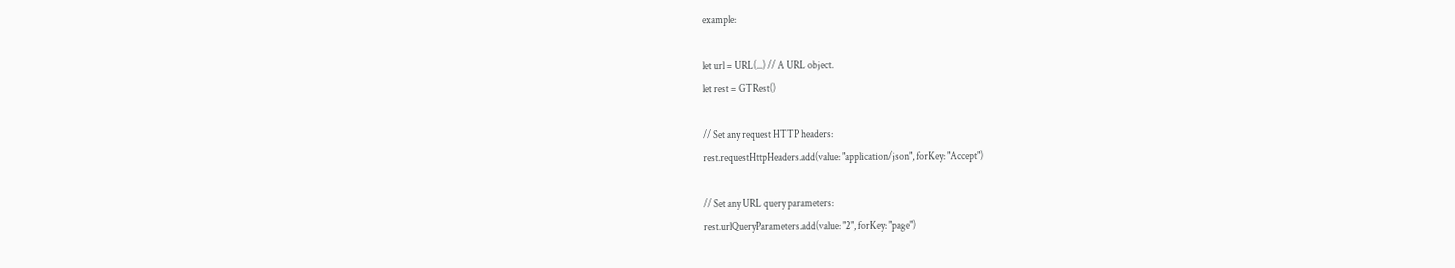example:

let url = URL(...) // A URL object.
let rest = GTRest()

// Set any request HTTP headers:
rest.requestHttpHeaders.add(value: "application/json", forKey: "Accept")

// Set any URL query parameters:
rest.urlQueryParameters.add(value: "2", forKey: "page")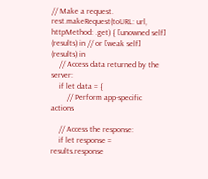// Make a request.
rest.makeRequest(toURL: url, httpMethod: .get) { [unowned self] (results) in // or [weak self] (results) in
    // Access data returned by the server:
    if let data = {
        // Perform app-specific actions

    // Access the response:
    if let response = results.response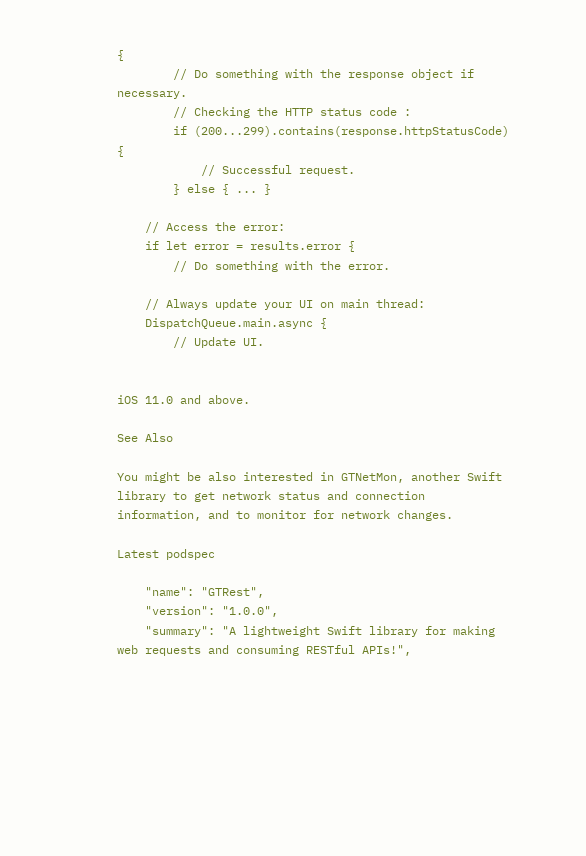{
        // Do something with the response object if necessary.
        // Checking the HTTP status code :
        if (200...299).contains(response.httpStatusCode) {
            // Successful request.
        } else { ... }

    // Access the error:
    if let error = results.error {
        // Do something with the error.

    // Always update your UI on main thread:
    DispatchQueue.main.async {
        // Update UI.


iOS 11.0 and above.

See Also

You might be also interested in GTNetMon, another Swift library to get network status and connection information, and to monitor for network changes.

Latest podspec

    "name": "GTRest",
    "version": "1.0.0",
    "summary": "A lightweight Swift library for making web requests and consuming RESTful APIs!",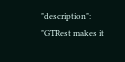"description": "GTRest makes it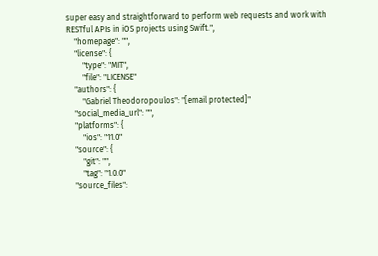super easy and straightforward to perform web requests and work with RESTful APIs in iOS projects using Swift.",
    "homepage": "",
    "license": {
        "type": "MIT",
        "file": "LICENSE"
    "authors": {
        "Gabriel Theodoropoulos": "[email protected]"
    "social_media_url": "",
    "platforms": {
        "ios": "11.0"
    "source": {
        "git": "",
        "tag": "1.0.0"
    "source_files":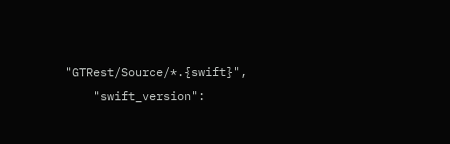"GTRest/Source/*.{swift}",
    "swift_version":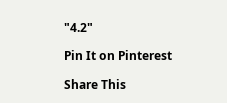"4.2"

Pin It on Pinterest

Share This